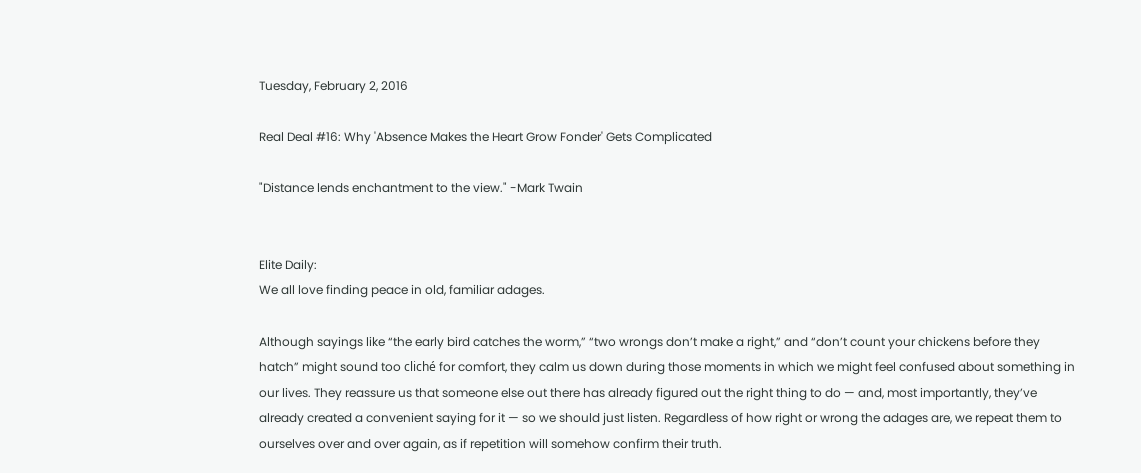Tuesday, February 2, 2016

Real Deal #16: Why 'Absence Makes the Heart Grow Fonder' Gets Complicated

"Distance lends enchantment to the view." -Mark Twain


Elite Daily:
We all love finding peace in old, familiar adages.

Although sayings like “the early bird catches the worm,” “two wrongs don’t make a right,” and “don’t count your chickens before they hatch” might sound too cliché for comfort, they calm us down during those moments in which we might feel confused about something in our lives. They reassure us that someone else out there has already figured out the right thing to do — and, most importantly, they’ve already created a convenient saying for it — so we should just listen. Regardless of how right or wrong the adages are, we repeat them to ourselves over and over again, as if repetition will somehow confirm their truth.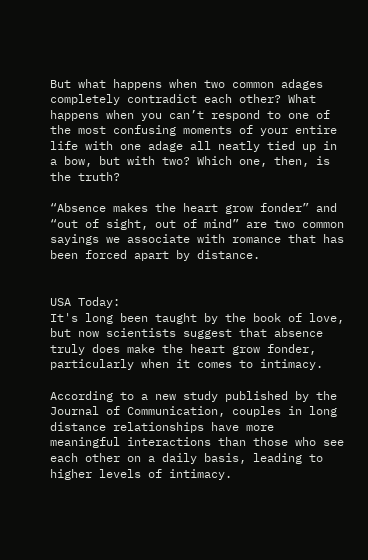But what happens when two common adages completely contradict each other? What happens when you can’t respond to one of the most confusing moments of your entire life with one adage all neatly tied up in a bow, but with two? Which one, then, is the truth?

“Absence makes the heart grow fonder” and “out of sight, out of mind” are two common sayings we associate with romance that has been forced apart by distance.


USA Today:
It's long been taught by the book of love, but now scientists suggest that absence truly does make the heart grow fonder, particularly when it comes to intimacy.

According to a new study published by the Journal of Communication, couples in long distance relationships have more meaningful interactions than those who see each other on a daily basis, leading to higher levels of intimacy.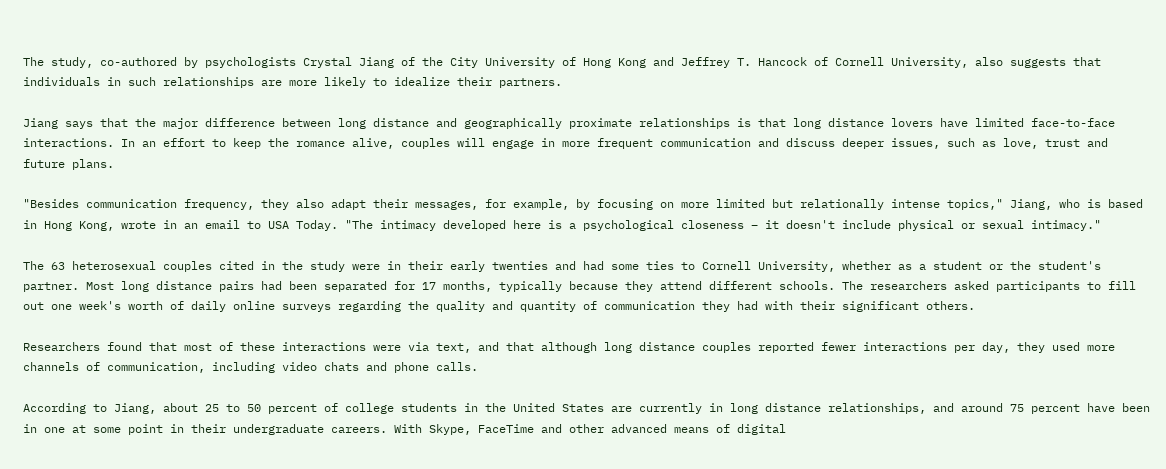The study, co-authored by psychologists Crystal Jiang of the City University of Hong Kong and Jeffrey T. Hancock of Cornell University, also suggests that individuals in such relationships are more likely to idealize their partners.

Jiang says that the major difference between long distance and geographically proximate relationships is that long distance lovers have limited face-to-face interactions. In an effort to keep the romance alive, couples will engage in more frequent communication and discuss deeper issues, such as love, trust and future plans.

"Besides communication frequency, they also adapt their messages, for example, by focusing on more limited but relationally intense topics," Jiang, who is based in Hong Kong, wrote in an email to USA Today. "The intimacy developed here is a psychological closeness – it doesn't include physical or sexual intimacy."

The 63 heterosexual couples cited in the study were in their early twenties and had some ties to Cornell University, whether as a student or the student's partner. Most long distance pairs had been separated for 17 months, typically because they attend different schools. The researchers asked participants to fill out one week's worth of daily online surveys regarding the quality and quantity of communication they had with their significant others.

Researchers found that most of these interactions were via text, and that although long distance couples reported fewer interactions per day, they used more channels of communication, including video chats and phone calls.

According to Jiang, about 25 to 50 percent of college students in the United States are currently in long distance relationships, and around 75 percent have been in one at some point in their undergraduate careers. With Skype, FaceTime and other advanced means of digital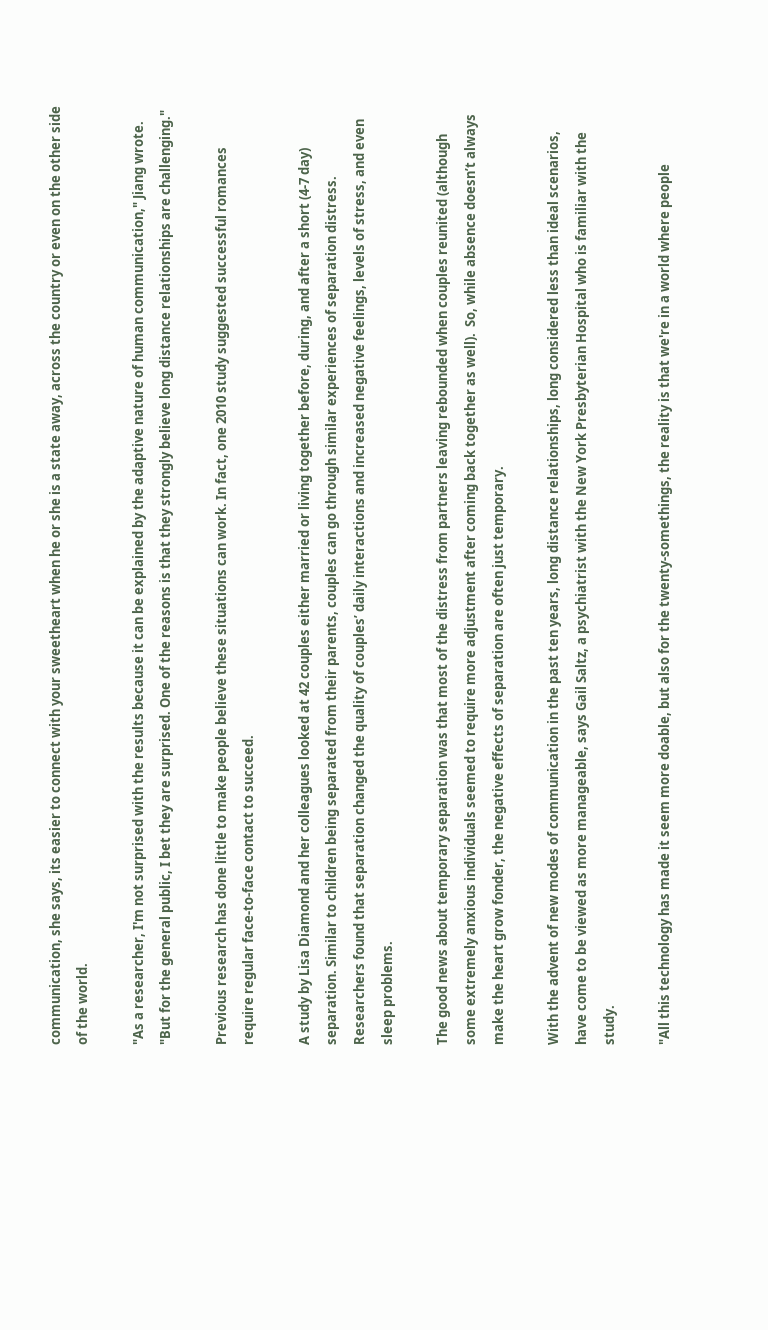communication, she says, its easier to connect with your sweetheart when he or she is a state away, across the country or even on the other side of the world.

"As a researcher, I'm not surprised with the results because it can be explained by the adaptive nature of human communication," Jiang wrote. "But for the general public, I bet they are surprised. One of the reasons is that they strongly believe long distance relationships are challenging."

Previous research has done little to make people believe these situations can work. In fact, one 2010 study suggested successful romances require regular face-to-face contact to succeed.

A study by Lisa Diamond and her colleagues looked at 42 couples either married or living together before, during, and after a short (4-7 day) separation. Similar to children being separated from their parents, couples can go through similar experiences of separation distress.  Researchers found that separation changed the quality of couples’ daily interactions and increased negative feelings, levels of stress, and even sleep problems.

The good news about temporary separation was that most of the distress from partners leaving rebounded when couples reunited (although some extremely anxious individuals seemed to require more adjustment after coming back together as well).  So, while absence doesn’t always make the heart grow fonder, the negative effects of separation are often just temporary.

With the advent of new modes of communication in the past ten years, long distance relationships, long considered less than ideal scenarios, have come to be viewed as more manageable, says Gail Saltz, a psychiatrist with the New York Presbyterian Hospital who is familiar with the study.

"All this technology has made it seem more doable, but also for the twenty-somethings, the reality is that we're in a world where people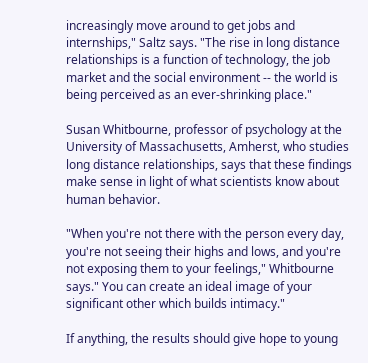increasingly move around to get jobs and internships," Saltz says. "The rise in long distance relationships is a function of technology, the job market and the social environment -- the world is being perceived as an ever-shrinking place."

Susan Whitbourne, professor of psychology at the University of Massachusetts, Amherst, who studies long distance relationships, says that these findings make sense in light of what scientists know about human behavior.

"When you're not there with the person every day, you're not seeing their highs and lows, and you're not exposing them to your feelings," Whitbourne says." You can create an ideal image of your significant other which builds intimacy."

If anything, the results should give hope to young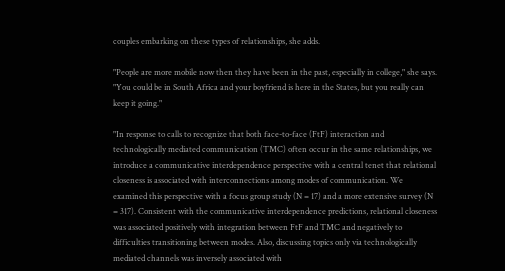couples embarking on these types of relationships, she adds.

"People are more mobile now then they have been in the past, especially in college," she says. "You could be in South Africa and your boyfriend is here in the States, but you really can keep it going."

"In response to calls to recognize that both face-to-face (FtF) interaction and technologically mediated communication (TMC) often occur in the same relationships, we introduce a communicative interdependence perspective with a central tenet that relational closeness is associated with interconnections among modes of communication. We examined this perspective with a focus group study (N = 17) and a more extensive survey (N = 317). Consistent with the communicative interdependence predictions, relational closeness was associated positively with integration between FtF and TMC and negatively to difficulties transitioning between modes. Also, discussing topics only via technologically mediated channels was inversely associated with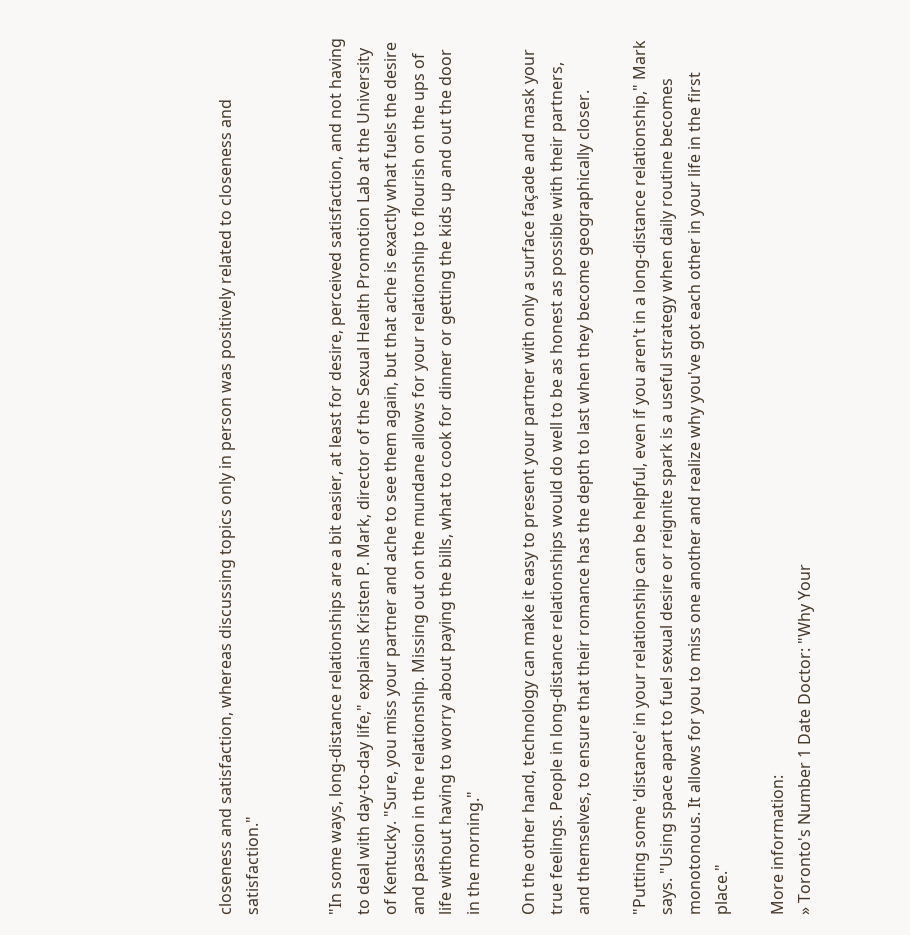closeness and satisfaction, whereas discussing topics only in person was positively related to closeness and satisfaction."


"In some ways, long-distance relationships are a bit easier, at least for desire, perceived satisfaction, and not having to deal with day-to-day life," explains Kristen P. Mark, director of the Sexual Health Promotion Lab at the University of Kentucky. "Sure, you miss your partner and ache to see them again, but that ache is exactly what fuels the desire and passion in the relationship. Missing out on the mundane allows for your relationship to flourish on the ups of life without having to worry about paying the bills, what to cook for dinner or getting the kids up and out the door in the morning."

On the other hand, technology can make it easy to present your partner with only a surface façade and mask your true feelings. People in long-distance relationships would do well to be as honest as possible with their partners, and themselves, to ensure that their romance has the depth to last when they become geographically closer.

"Putting some 'distance' in your relationship can be helpful, even if you aren't in a long-distance relationship," Mark says. "Using space apart to fuel sexual desire or reignite spark is a useful strategy when daily routine becomes monotonous. It allows for you to miss one another and realize why you've got each other in your life in the first place."

More information:
» Toronto's Number 1 Date Doctor: "Why Your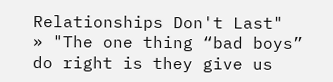Relationships Don't Last"
» "The one thing “bad boys” do right is they give us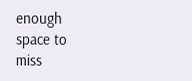enough space to miss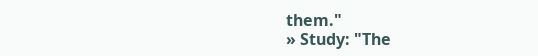them."
» Study: "The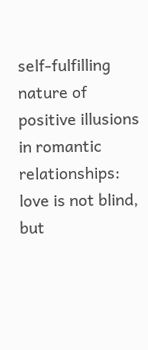self-fulfilling nature of positive illusions in romantic relationships: love is not blind, but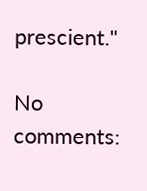prescient."

No comments: